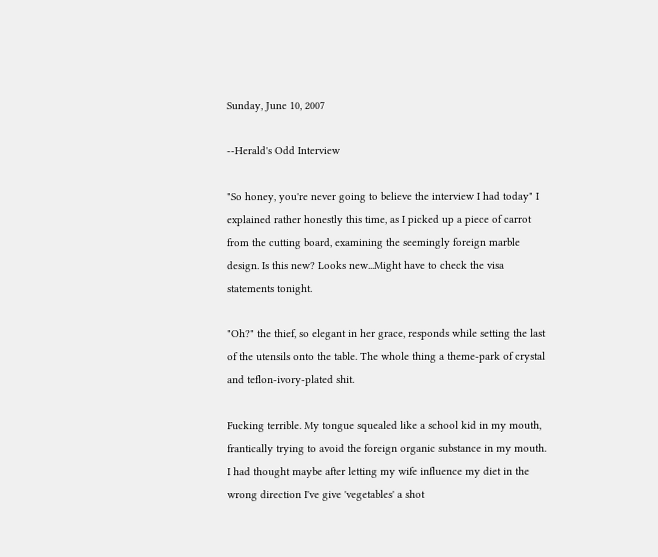Sunday, June 10, 2007

--Herald's Odd Interview

"So honey, you're never going to believe the interview I had today" I explained rather honestly this time, as I picked up a piece of carrot from the cutting board, examining the seemingly foreign marble design. Is this new? Looks new...Might have to check the visa statements tonight.

"Oh?" the thief, so elegant in her grace, responds while setting the last of the utensils onto the table. The whole thing a theme-park of crystal and teflon-ivory-plated shit.

Fucking terrible. My tongue squealed like a school kid in my mouth, frantically trying to avoid the foreign organic substance in my mouth. I had thought maybe after letting my wife influence my diet in the wrong direction I've give 'vegetables' a shot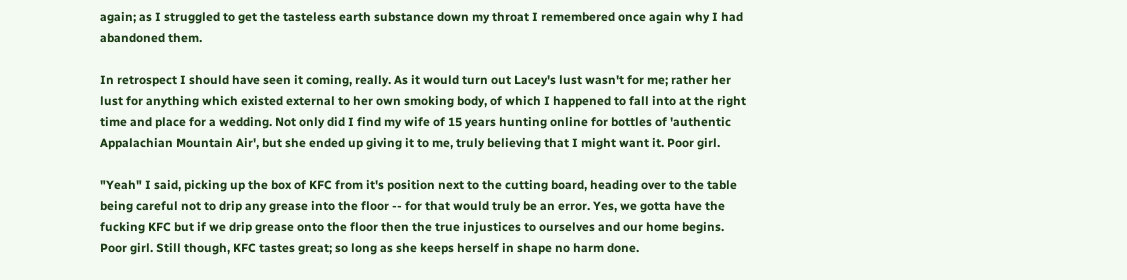again; as I struggled to get the tasteless earth substance down my throat I remembered once again why I had abandoned them.

In retrospect I should have seen it coming, really. As it would turn out Lacey's lust wasn't for me; rather her lust for anything which existed external to her own smoking body, of which I happened to fall into at the right time and place for a wedding. Not only did I find my wife of 15 years hunting online for bottles of 'authentic Appalachian Mountain Air', but she ended up giving it to me, truly believing that I might want it. Poor girl.

"Yeah" I said, picking up the box of KFC from it's position next to the cutting board, heading over to the table being careful not to drip any grease into the floor -- for that would truly be an error. Yes, we gotta have the fucking KFC but if we drip grease onto the floor then the true injustices to ourselves and our home begins. Poor girl. Still though, KFC tastes great; so long as she keeps herself in shape no harm done.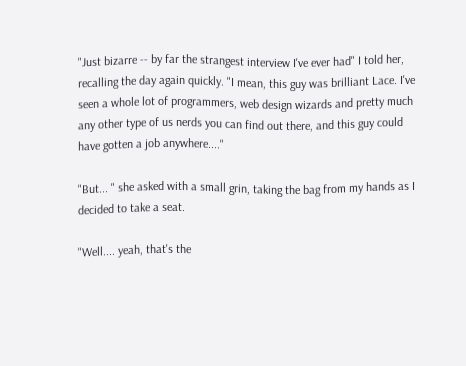"Just bizarre -- by far the strangest interview I've ever had" I told her, recalling the day again quickly. "I mean, this guy was brilliant Lace. I've seen a whole lot of programmers, web design wizards and pretty much any other type of us nerds you can find out there, and this guy could have gotten a job anywhere...."

"But... " she asked with a small grin, taking the bag from my hands as I decided to take a seat.

"Well.... yeah, that's the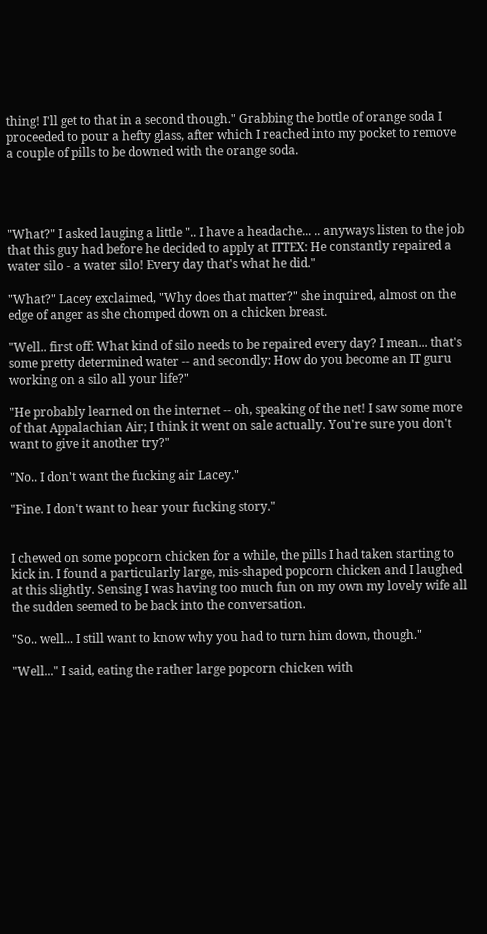thing! I'll get to that in a second though." Grabbing the bottle of orange soda I proceeded to pour a hefty glass, after which I reached into my pocket to remove a couple of pills to be downed with the orange soda.




"What?" I asked lauging a little ".. I have a headache... .. anyways listen to the job that this guy had before he decided to apply at ITTEX: He constantly repaired a water silo - a water silo! Every day that's what he did."

"What?" Lacey exclaimed, "Why does that matter?" she inquired, almost on the edge of anger as she chomped down on a chicken breast.

"Well.. first off: What kind of silo needs to be repaired every day? I mean... that's some pretty determined water -- and secondly: How do you become an IT guru working on a silo all your life?"

"He probably learned on the internet -- oh, speaking of the net! I saw some more of that Appalachian Air; I think it went on sale actually. You're sure you don't want to give it another try?"

"No.. I don't want the fucking air Lacey."

"Fine. I don't want to hear your fucking story."


I chewed on some popcorn chicken for a while, the pills I had taken starting to kick in. I found a particularly large, mis-shaped popcorn chicken and I laughed at this slightly. Sensing I was having too much fun on my own my lovely wife all the sudden seemed to be back into the conversation.

"So.. well... I still want to know why you had to turn him down, though."

"Well..." I said, eating the rather large popcorn chicken with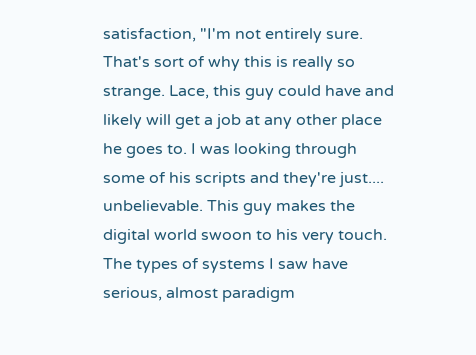satisfaction, "I'm not entirely sure. That's sort of why this is really so strange. Lace, this guy could have and likely will get a job at any other place he goes to. I was looking through some of his scripts and they're just.... unbelievable. This guy makes the digital world swoon to his very touch. The types of systems I saw have serious, almost paradigm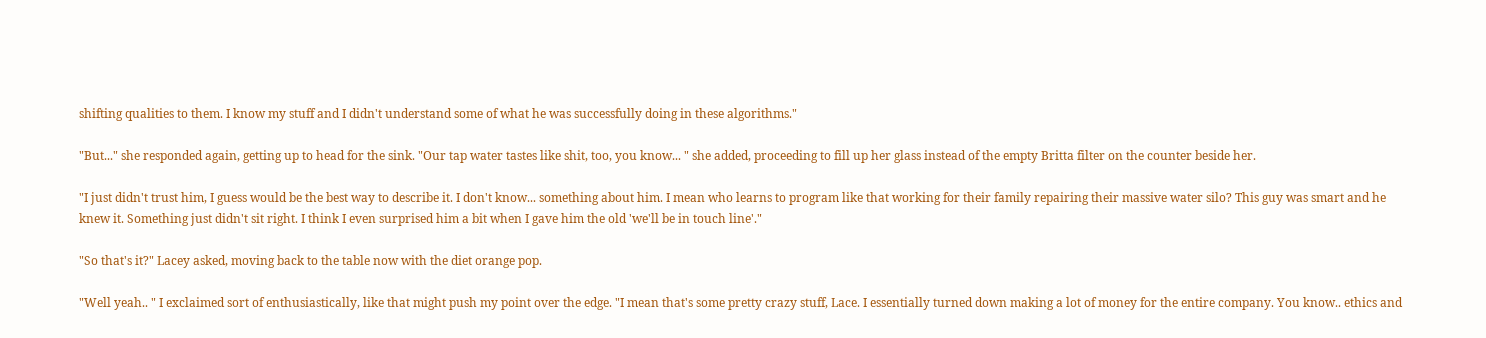shifting qualities to them. I know my stuff and I didn't understand some of what he was successfully doing in these algorithms."

"But..." she responded again, getting up to head for the sink. "Our tap water tastes like shit, too, you know... " she added, proceeding to fill up her glass instead of the empty Britta filter on the counter beside her.

"I just didn't trust him, I guess would be the best way to describe it. I don't know... something about him. I mean who learns to program like that working for their family repairing their massive water silo? This guy was smart and he knew it. Something just didn't sit right. I think I even surprised him a bit when I gave him the old 'we'll be in touch line'."

"So that's it?" Lacey asked, moving back to the table now with the diet orange pop.

"Well yeah.. " I exclaimed sort of enthusiastically, like that might push my point over the edge. "I mean that's some pretty crazy stuff, Lace. I essentially turned down making a lot of money for the entire company. You know.. ethics and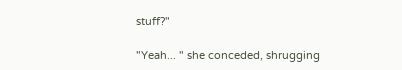stuff?"

"Yeah... " she conceded, shrugging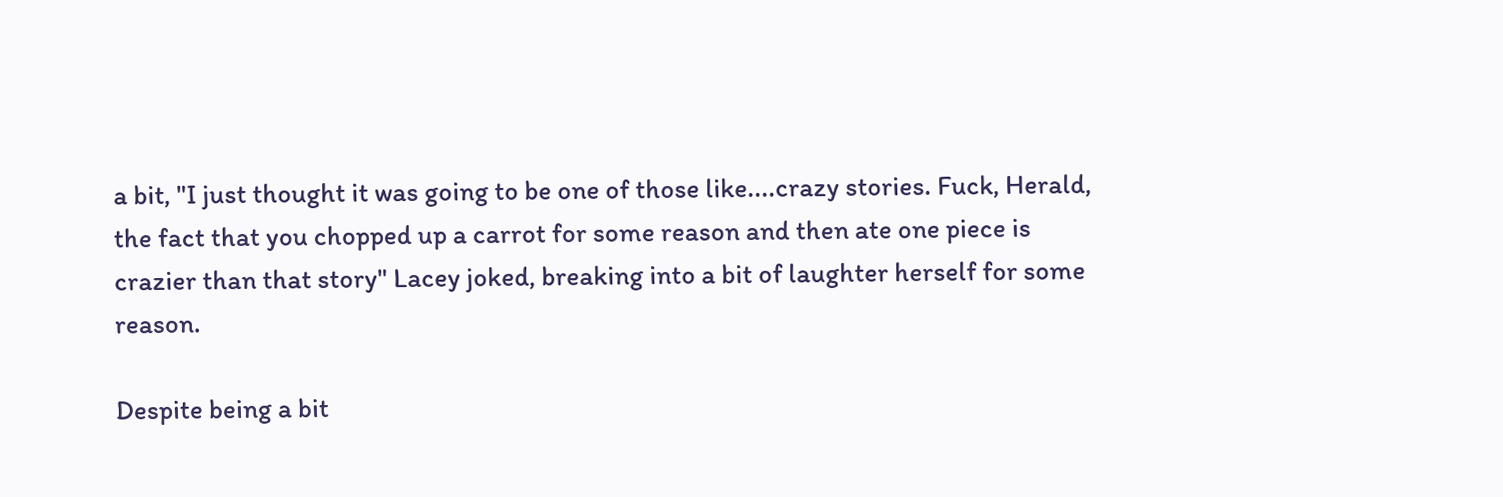a bit, "I just thought it was going to be one of those like....crazy stories. Fuck, Herald, the fact that you chopped up a carrot for some reason and then ate one piece is crazier than that story" Lacey joked, breaking into a bit of laughter herself for some reason.

Despite being a bit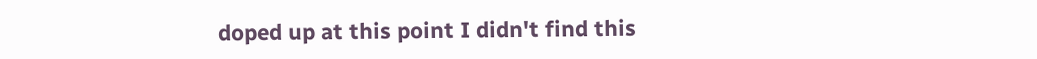doped up at this point I didn't find this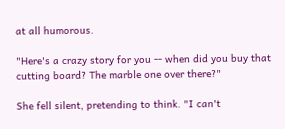at all humorous.

"Here's a crazy story for you -- when did you buy that cutting board? The marble one over there?"

She fell silent, pretending to think. "I can't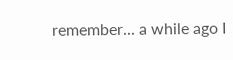remember... a while ago I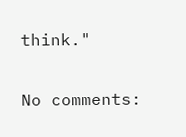think."

No comments: